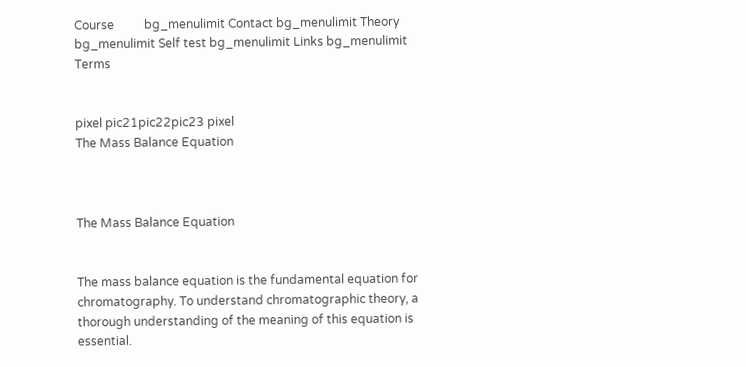Course          bg_menulimit Contact bg_menulimit Theory bg_menulimit Self test bg_menulimit Links bg_menulimit Terms


pixel pic21pic22pic23 pixel
The Mass Balance Equation



The Mass Balance Equation


The mass balance equation is the fundamental equation for chromatography. To understand chromatographic theory, a thorough understanding of the meaning of this equation is essential.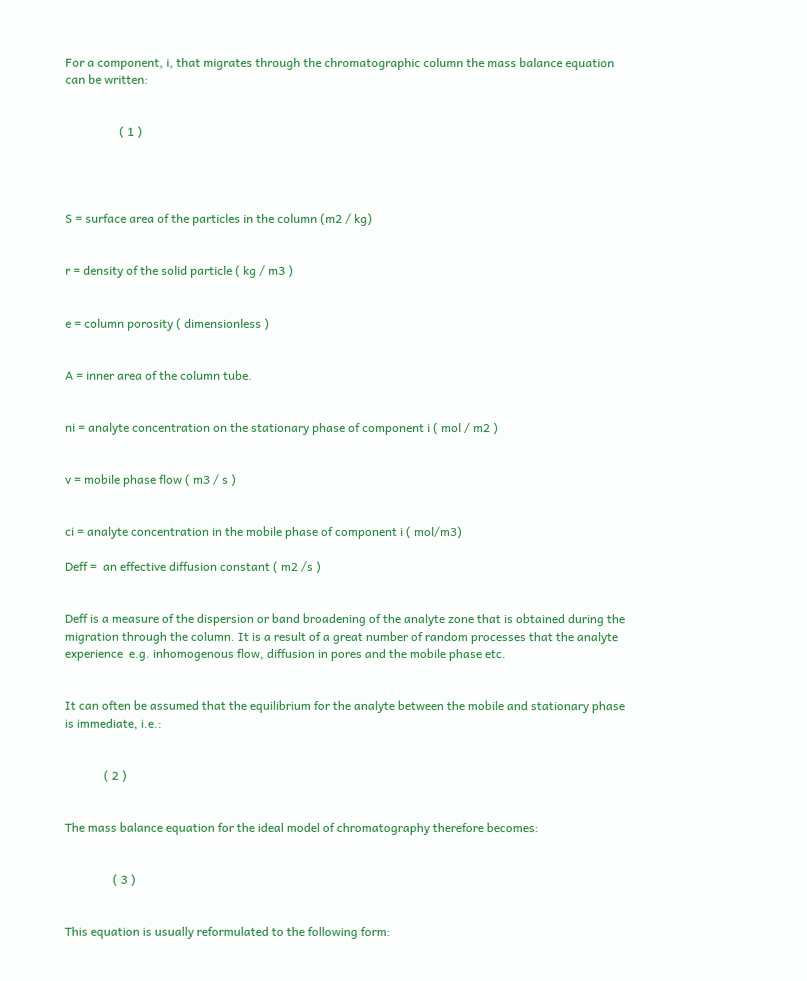For a component, i, that migrates through the chromatographic column the mass balance equation can be written:


                  ( 1 )




S = surface area of the particles in the column (m2 / kg)


r = density of the solid particle ( kg / m3 )


e = column porosity ( dimensionless )


A = inner area of the column tube.


ni = analyte concentration on the stationary phase of component i ( mol / m2 )


v = mobile phase flow ( m3 / s )


ci = analyte concentration in the mobile phase of component i ( mol/m3)

Deff =  an effective diffusion constant ( m2 /s )


Deff is a measure of the dispersion or band broadening of the analyte zone that is obtained during the migration through the column. It is a result of a great number of random processes that the analyte experience  e.g. inhomogenous flow, diffusion in pores and the mobile phase etc.


It can often be assumed that the equilibrium for the analyte between the mobile and stationary phase is immediate, i.e.:


             ( 2 )


The mass balance equation for the ideal model of chromatography therefore becomes:


                ( 3 )


This equation is usually reformulated to the following form: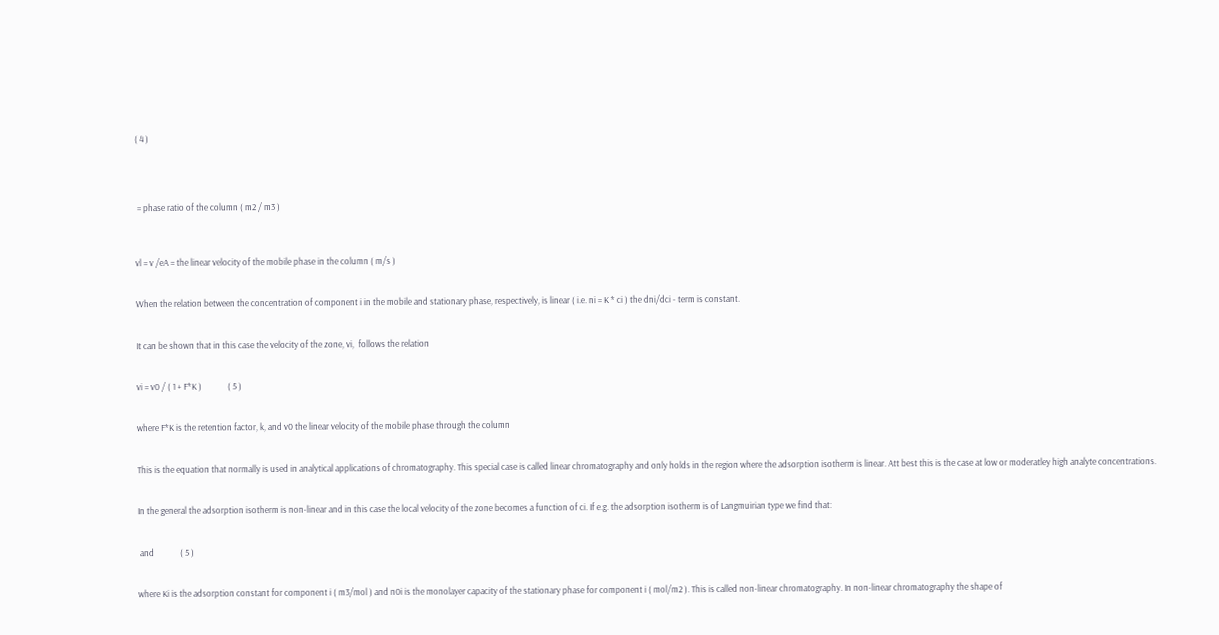( 4 )




 = phase ratio of the column ( m2 / m3 )



vl = v /eA = the linear velocity of the mobile phase in the column ( m/s )


When the relation between the concentration of component i in the mobile and stationary phase, respectively, is linear ( i.e. ni = K * ci ) the dni/dci - term is constant.


It can be shown that in this case the velocity of the zone, vi,  follows the relation


vi = v0 / ( 1 + F*K )             ( 5 )


where F*K is the retention factor, k, and v0 the linear velocity of the mobile phase through the column


This is the equation that normally is used in analytical applications of chromatography. This special case is called linear chromatography and only holds in the region where the adsorption isotherm is linear. Att best this is the case at low or moderatley high analyte concentrations.


In the general the adsorption isotherm is non-linear and in this case the local velocity of the zone becomes a function of ci. If e.g. the adsorption isotherm is of Langmuirian type we find that:


 and             ( 5 )


where Ki is the adsorption constant for component i ( m3/mol ) and n0i is the monolayer capacity of the stationary phase for component i ( mol/m2 ). This is called non-linear chromatography. In non-linear chromatography the shape of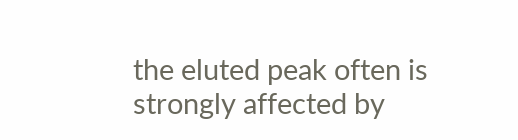the eluted peak often is strongly affected by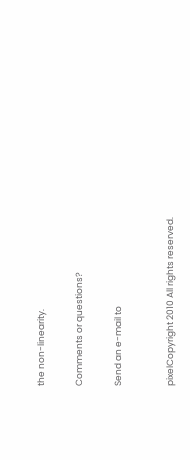the non-linearity.


Comments or questions?


Send an e-mail to



pixelCopyright 2010 All rights reserved.